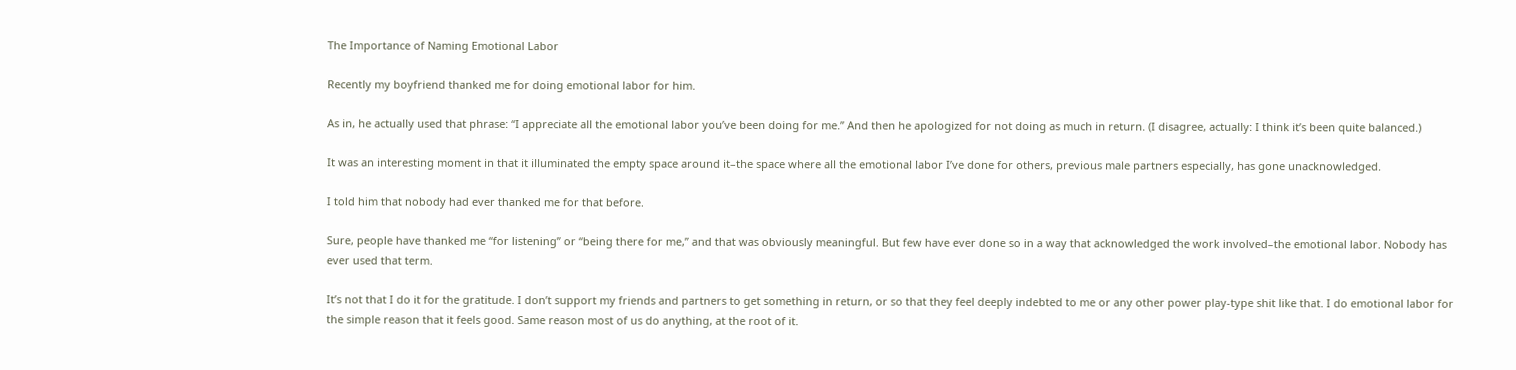The Importance of Naming Emotional Labor

Recently my boyfriend thanked me for doing emotional labor for him.

As in, he actually used that phrase: “I appreciate all the emotional labor you’ve been doing for me.” And then he apologized for not doing as much in return. (I disagree, actually: I think it’s been quite balanced.)

It was an interesting moment in that it illuminated the empty space around it–the space where all the emotional labor I’ve done for others, previous male partners especially, has gone unacknowledged.

I told him that nobody had ever thanked me for that before.

Sure, people have thanked me “for listening” or “being there for me,” and that was obviously meaningful. But few have ever done so in a way that acknowledged the work involved–the emotional labor. Nobody has ever used that term.

It’s not that I do it for the gratitude. I don’t support my friends and partners to get something in return, or so that they feel deeply indebted to me or any other power play-type shit like that. I do emotional labor for the simple reason that it feels good. Same reason most of us do anything, at the root of it.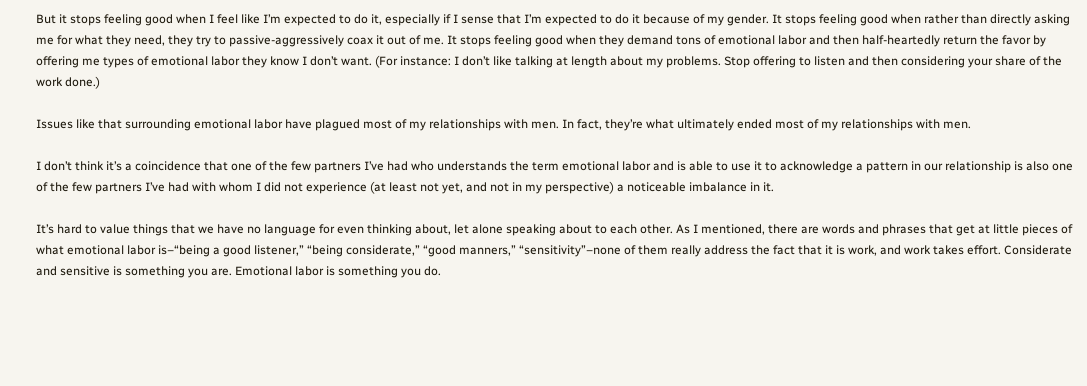But it stops feeling good when I feel like I’m expected to do it, especially if I sense that I’m expected to do it because of my gender. It stops feeling good when rather than directly asking me for what they need, they try to passive-aggressively coax it out of me. It stops feeling good when they demand tons of emotional labor and then half-heartedly return the favor by offering me types of emotional labor they know I don’t want. (For instance: I don’t like talking at length about my problems. Stop offering to listen and then considering your share of the work done.)

Issues like that surrounding emotional labor have plagued most of my relationships with men. In fact, they’re what ultimately ended most of my relationships with men.

I don’t think it’s a coincidence that one of the few partners I’ve had who understands the term emotional labor and is able to use it to acknowledge a pattern in our relationship is also one of the few partners I’ve had with whom I did not experience (at least not yet, and not in my perspective) a noticeable imbalance in it.

It’s hard to value things that we have no language for even thinking about, let alone speaking about to each other. As I mentioned, there are words and phrases that get at little pieces of what emotional labor is–“being a good listener,” “being considerate,” “good manners,” “sensitivity”–none of them really address the fact that it is work, and work takes effort. Considerate and sensitive is something you are. Emotional labor is something you do.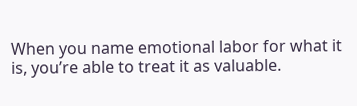When you name emotional labor for what it is, you’re able to treat it as valuable.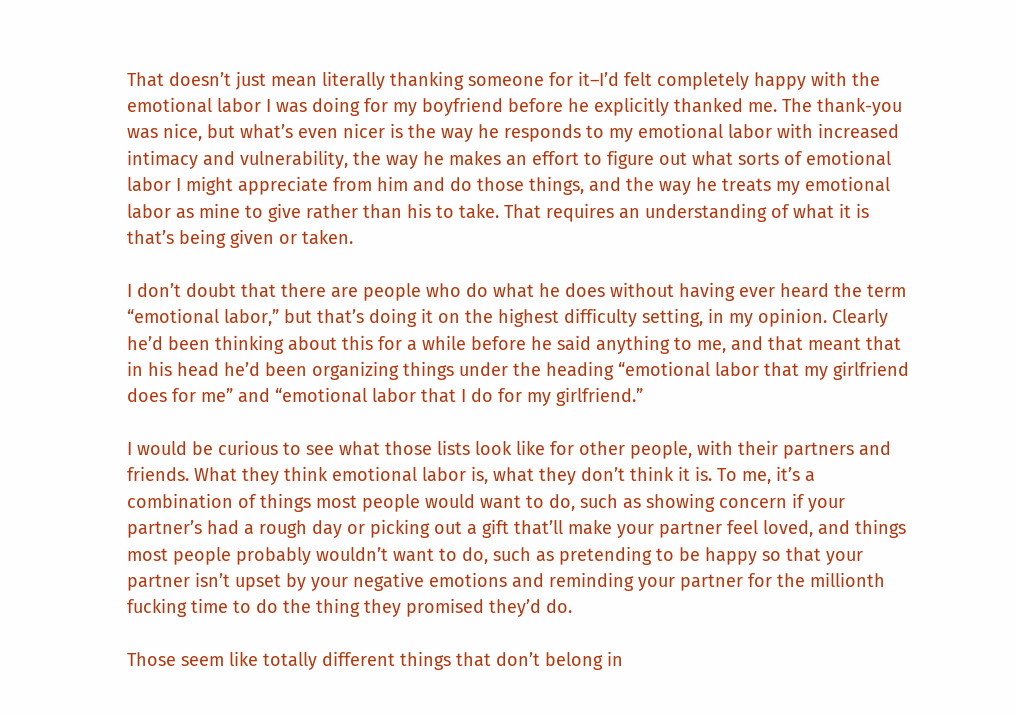That doesn’t just mean literally thanking someone for it–I’d felt completely happy with the emotional labor I was doing for my boyfriend before he explicitly thanked me. The thank-you was nice, but what’s even nicer is the way he responds to my emotional labor with increased intimacy and vulnerability, the way he makes an effort to figure out what sorts of emotional labor I might appreciate from him and do those things, and the way he treats my emotional labor as mine to give rather than his to take. That requires an understanding of what it is that’s being given or taken.

I don’t doubt that there are people who do what he does without having ever heard the term “emotional labor,” but that’s doing it on the highest difficulty setting, in my opinion. Clearly he’d been thinking about this for a while before he said anything to me, and that meant that in his head he’d been organizing things under the heading “emotional labor that my girlfriend does for me” and “emotional labor that I do for my girlfriend.”

I would be curious to see what those lists look like for other people, with their partners and friends. What they think emotional labor is, what they don’t think it is. To me, it’s a combination of things most people would want to do, such as showing concern if your partner’s had a rough day or picking out a gift that’ll make your partner feel loved, and things most people probably wouldn’t want to do, such as pretending to be happy so that your partner isn’t upset by your negative emotions and reminding your partner for the millionth fucking time to do the thing they promised they’d do.

Those seem like totally different things that don’t belong in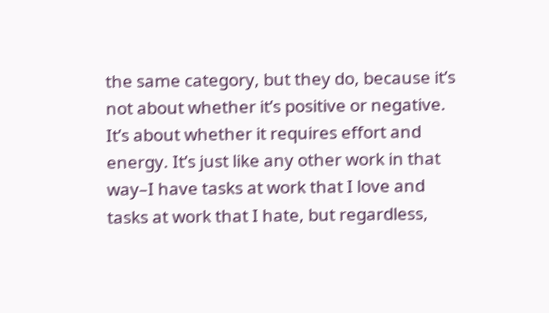the same category, but they do, because it’s not about whether it’s positive or negative. It’s about whether it requires effort and energy. It’s just like any other work in that way–I have tasks at work that I love and tasks at work that I hate, but regardless,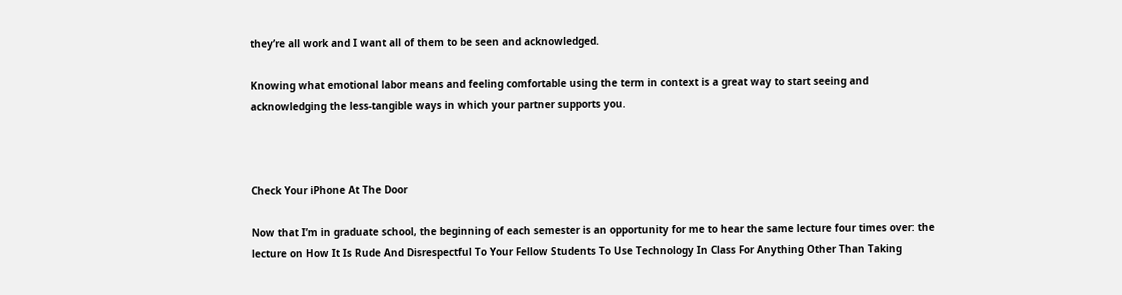they’re all work and I want all of them to be seen and acknowledged.

Knowing what emotional labor means and feeling comfortable using the term in context is a great way to start seeing and acknowledging the less-tangible ways in which your partner supports you.



Check Your iPhone At The Door

Now that I’m in graduate school, the beginning of each semester is an opportunity for me to hear the same lecture four times over: the lecture on How It Is Rude And Disrespectful To Your Fellow Students To Use Technology In Class For Anything Other Than Taking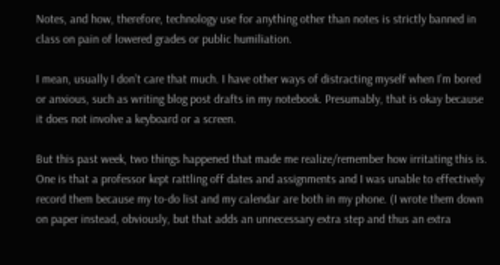Notes, and how, therefore, technology use for anything other than notes is strictly banned in class on pain of lowered grades or public humiliation.

I mean, usually I don’t care that much. I have other ways of distracting myself when I’m bored or anxious, such as writing blog post drafts in my notebook. Presumably, that is okay because it does not involve a keyboard or a screen.

But this past week, two things happened that made me realize/remember how irritating this is. One is that a professor kept rattling off dates and assignments and I was unable to effectively record them because my to-do list and my calendar are both in my phone. (I wrote them down on paper instead, obviously, but that adds an unnecessary extra step and thus an extra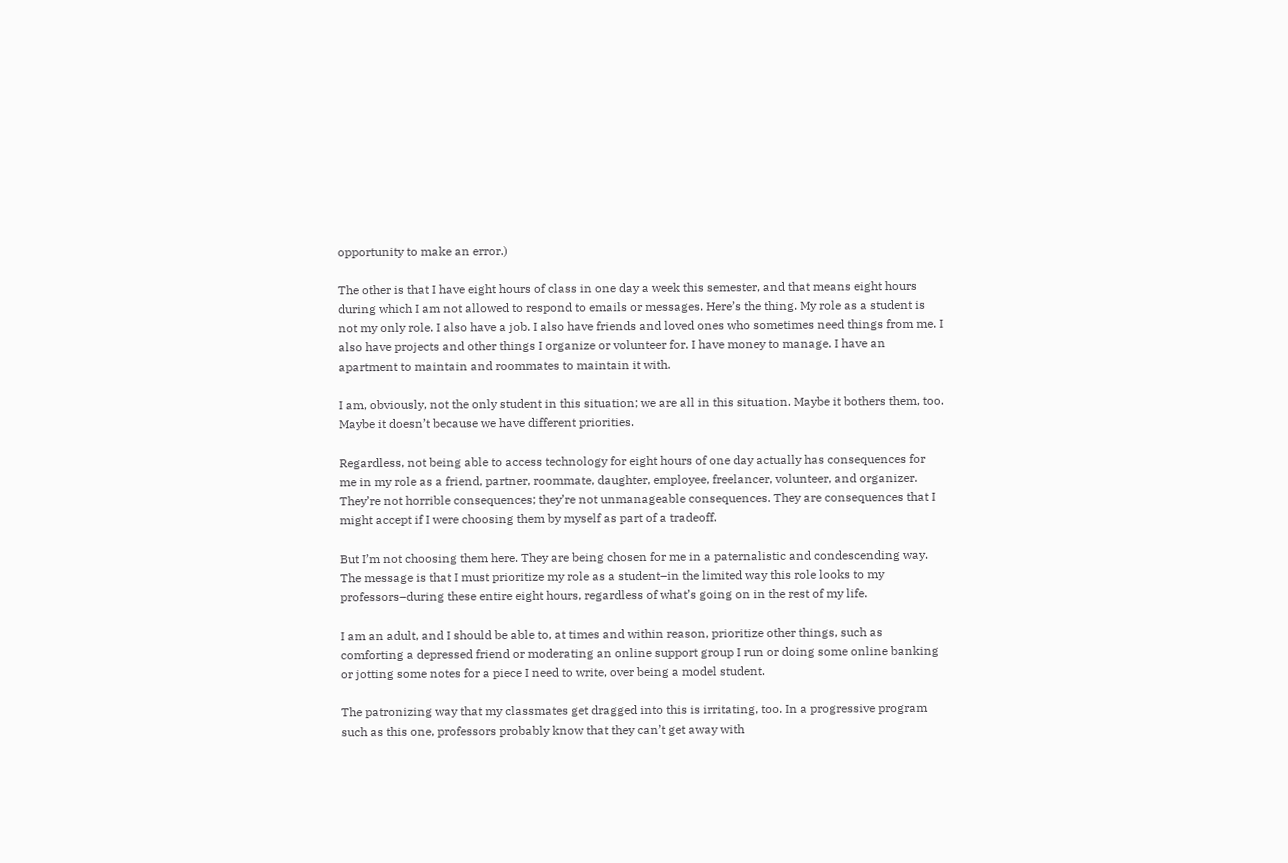opportunity to make an error.)

The other is that I have eight hours of class in one day a week this semester, and that means eight hours during which I am not allowed to respond to emails or messages. Here’s the thing. My role as a student is not my only role. I also have a job. I also have friends and loved ones who sometimes need things from me. I also have projects and other things I organize or volunteer for. I have money to manage. I have an apartment to maintain and roommates to maintain it with.

I am, obviously, not the only student in this situation; we are all in this situation. Maybe it bothers them, too. Maybe it doesn’t because we have different priorities.

Regardless, not being able to access technology for eight hours of one day actually has consequences for me in my role as a friend, partner, roommate, daughter, employee, freelancer, volunteer, and organizer. They’re not horrible consequences; they’re not unmanageable consequences. They are consequences that I might accept if I were choosing them by myself as part of a tradeoff.

But I’m not choosing them here. They are being chosen for me in a paternalistic and condescending way. The message is that I must prioritize my role as a student–in the limited way this role looks to my professors–during these entire eight hours, regardless of what’s going on in the rest of my life.

I am an adult, and I should be able to, at times and within reason, prioritize other things, such as comforting a depressed friend or moderating an online support group I run or doing some online banking or jotting some notes for a piece I need to write, over being a model student.

The patronizing way that my classmates get dragged into this is irritating, too. In a progressive program such as this one, professors probably know that they can’t get away with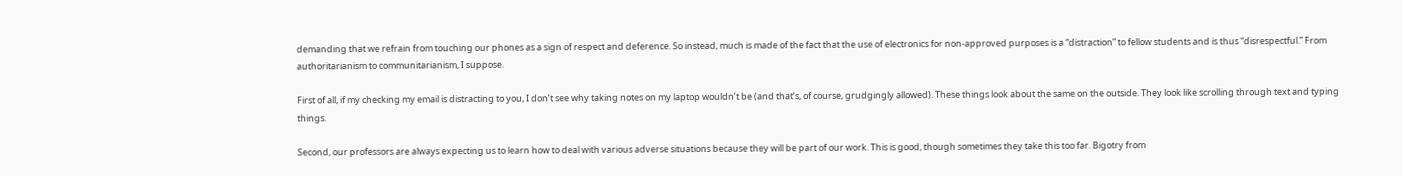demanding that we refrain from touching our phones as a sign of respect and deference. So instead, much is made of the fact that the use of electronics for non-approved purposes is a “distraction” to fellow students and is thus “disrespectful.” From authoritarianism to communitarianism, I suppose.

First of all, if my checking my email is distracting to you, I don’t see why taking notes on my laptop wouldn’t be (and that’s, of course, grudgingly allowed). These things look about the same on the outside. They look like scrolling through text and typing things.

Second, our professors are always expecting us to learn how to deal with various adverse situations because they will be part of our work. This is good, though sometimes they take this too far. Bigotry from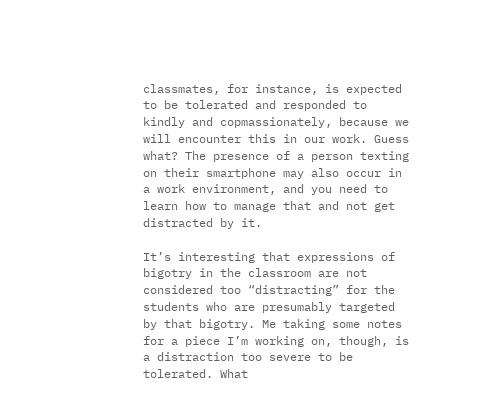classmates, for instance, is expected to be tolerated and responded to kindly and copmassionately, because we will encounter this in our work. Guess what? The presence of a person texting on their smartphone may also occur in a work environment, and you need to learn how to manage that and not get distracted by it.

It’s interesting that expressions of bigotry in the classroom are not considered too “distracting” for the students who are presumably targeted by that bigotry. Me taking some notes for a piece I’m working on, though, is a distraction too severe to be tolerated. What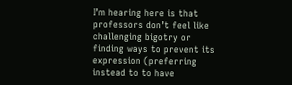I’m hearing here is that professors don’t feel like challenging bigotry or finding ways to prevent its expression (preferring instead to to have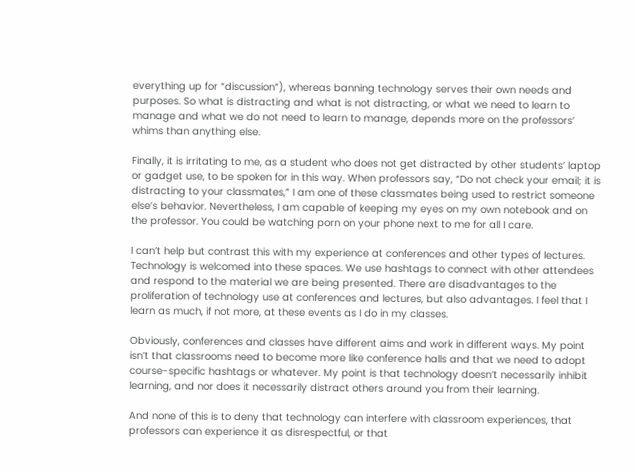everything up for “discussion”), whereas banning technology serves their own needs and purposes. So what is distracting and what is not distracting, or what we need to learn to manage and what we do not need to learn to manage, depends more on the professors’ whims than anything else.

Finally, it is irritating to me, as a student who does not get distracted by other students’ laptop or gadget use, to be spoken for in this way. When professors say, “Do not check your email; it is distracting to your classmates,” I am one of these classmates being used to restrict someone else’s behavior. Nevertheless, I am capable of keeping my eyes on my own notebook and on the professor. You could be watching porn on your phone next to me for all I care.

I can’t help but contrast this with my experience at conferences and other types of lectures. Technology is welcomed into these spaces. We use hashtags to connect with other attendees and respond to the material we are being presented. There are disadvantages to the proliferation of technology use at conferences and lectures, but also advantages. I feel that I learn as much, if not more, at these events as I do in my classes.

Obviously, conferences and classes have different aims and work in different ways. My point isn’t that classrooms need to become more like conference halls and that we need to adopt course-specific hashtags or whatever. My point is that technology doesn’t necessarily inhibit learning, and nor does it necessarily distract others around you from their learning.

And none of this is to deny that technology can interfere with classroom experiences, that professors can experience it as disrespectful, or that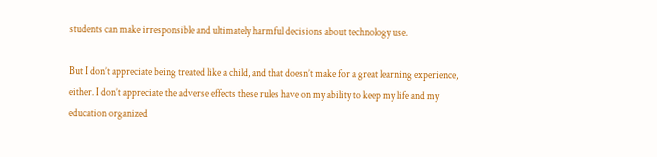students can make irresponsible and ultimately harmful decisions about technology use.

But I don’t appreciate being treated like a child, and that doesn’t make for a great learning experience, either. I don’t appreciate the adverse effects these rules have on my ability to keep my life and my education organized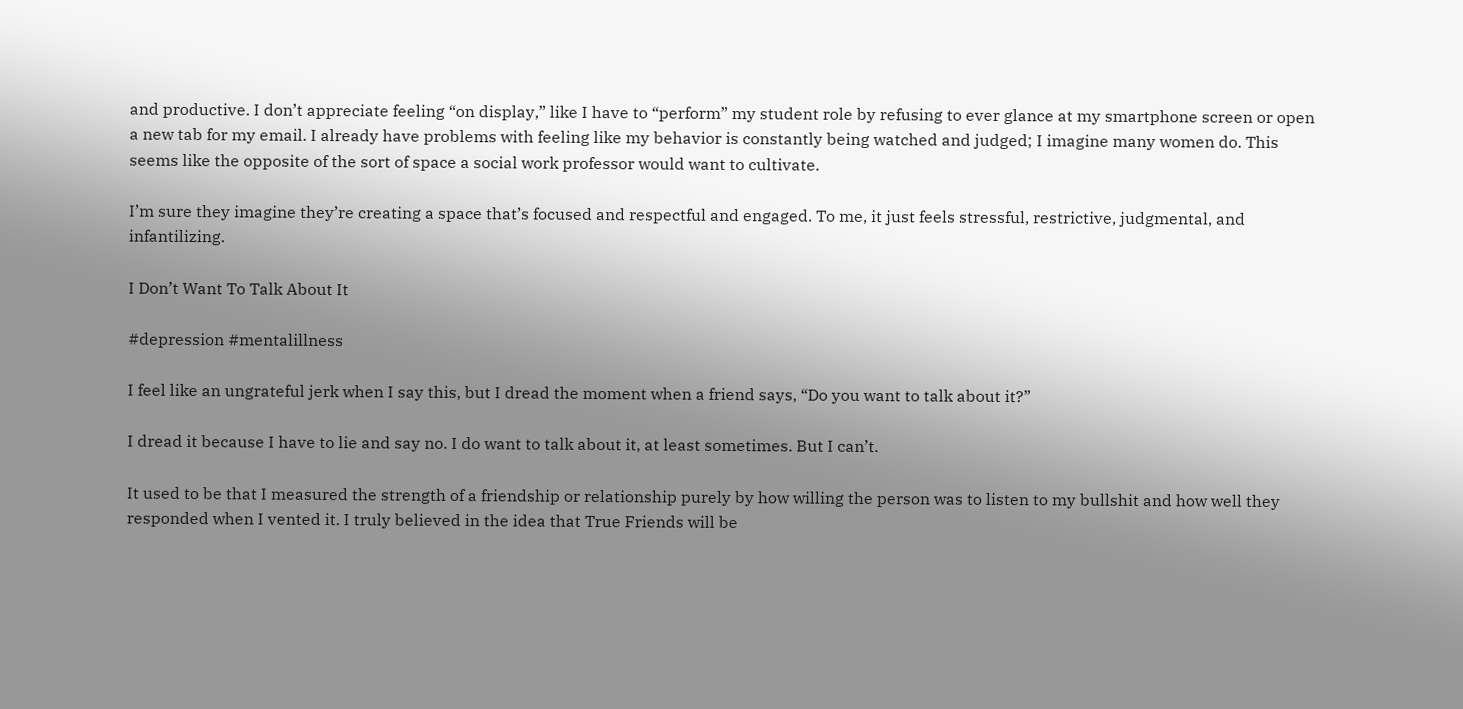and productive. I don’t appreciate feeling “on display,” like I have to “perform” my student role by refusing to ever glance at my smartphone screen or open a new tab for my email. I already have problems with feeling like my behavior is constantly being watched and judged; I imagine many women do. This seems like the opposite of the sort of space a social work professor would want to cultivate.

I’m sure they imagine they’re creating a space that’s focused and respectful and engaged. To me, it just feels stressful, restrictive, judgmental, and infantilizing.

I Don’t Want To Talk About It

#depression #mentalillness

I feel like an ungrateful jerk when I say this, but I dread the moment when a friend says, “Do you want to talk about it?”

I dread it because I have to lie and say no. I do want to talk about it, at least sometimes. But I can’t.

It used to be that I measured the strength of a friendship or relationship purely by how willing the person was to listen to my bullshit and how well they responded when I vented it. I truly believed in the idea that True Friends will be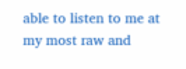able to listen to me at my most raw and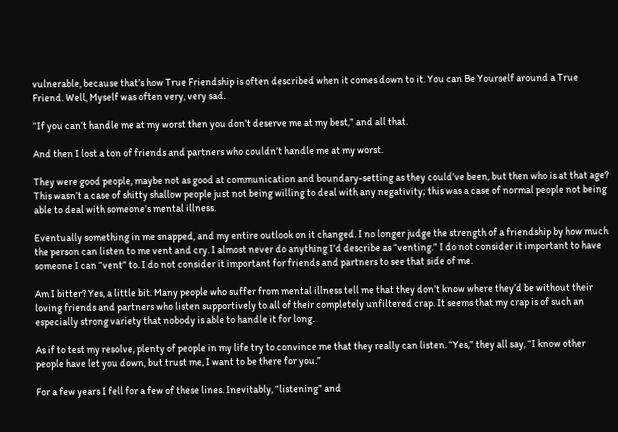vulnerable, because that’s how True Friendship is often described when it comes down to it. You can Be Yourself around a True Friend. Well, Myself was often very, very sad.

“If you can’t handle me at my worst then you don’t deserve me at my best,” and all that.

And then I lost a ton of friends and partners who couldn’t handle me at my worst.

They were good people, maybe not as good at communication and boundary-setting as they could’ve been, but then who is at that age? This wasn’t a case of shitty shallow people just not being willing to deal with any negativity; this was a case of normal people not being able to deal with someone’s mental illness.

Eventually something in me snapped, and my entire outlook on it changed. I no longer judge the strength of a friendship by how much the person can listen to me vent and cry. I almost never do anything I’d describe as “venting.” I do not consider it important to have someone I can “vent” to. I do not consider it important for friends and partners to see that side of me.

Am I bitter? Yes, a little bit. Many people who suffer from mental illness tell me that they don’t know where they’d be without their loving friends and partners who listen supportively to all of their completely unfiltered crap. It seems that my crap is of such an especially strong variety that nobody is able to handle it for long.

As if to test my resolve, plenty of people in my life try to convince me that they really can listen. “Yes,” they all say, “I know other people have let you down, but trust me, I want to be there for you.”

For a few years I fell for a few of these lines. Inevitably, “listening” and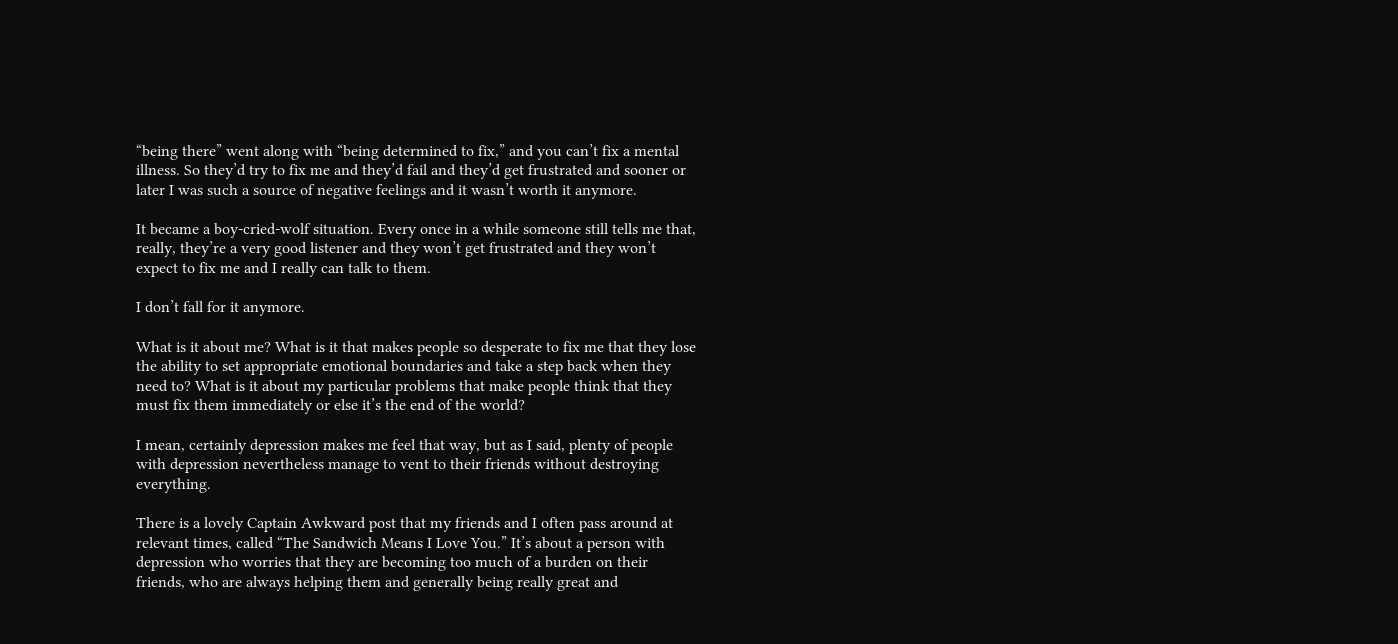“being there” went along with “being determined to fix,” and you can’t fix a mental illness. So they’d try to fix me and they’d fail and they’d get frustrated and sooner or later I was such a source of negative feelings and it wasn’t worth it anymore.

It became a boy-cried-wolf situation. Every once in a while someone still tells me that, really, they’re a very good listener and they won’t get frustrated and they won’t expect to fix me and I really can talk to them.

I don’t fall for it anymore.

What is it about me? What is it that makes people so desperate to fix me that they lose the ability to set appropriate emotional boundaries and take a step back when they need to? What is it about my particular problems that make people think that they must fix them immediately or else it’s the end of the world?

I mean, certainly depression makes me feel that way, but as I said, plenty of people with depression nevertheless manage to vent to their friends without destroying everything.

There is a lovely Captain Awkward post that my friends and I often pass around at relevant times, called “The Sandwich Means I Love You.” It’s about a person with depression who worries that they are becoming too much of a burden on their friends, who are always helping them and generally being really great and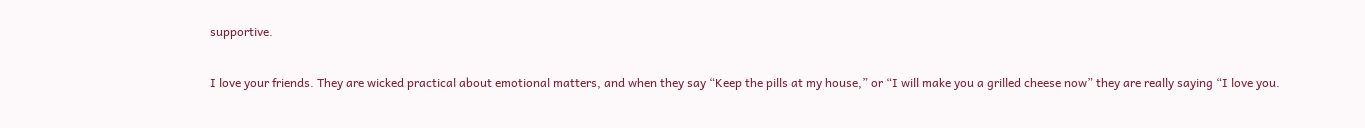supportive.

I love your friends. They are wicked practical about emotional matters, and when they say “Keep the pills at my house,” or “I will make you a grilled cheese now” they are really saying “I love you.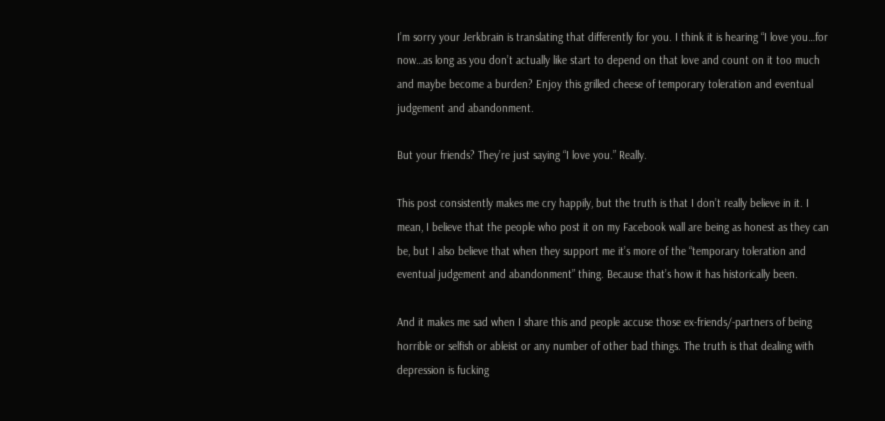I’m sorry your Jerkbrain is translating that differently for you. I think it is hearing “I love you…for now…as long as you don’t actually like start to depend on that love and count on it too much and maybe become a burden? Enjoy this grilled cheese of temporary toleration and eventual judgement and abandonment.

But your friends? They’re just saying “I love you.” Really.

This post consistently makes me cry happily, but the truth is that I don’t really believe in it. I mean, I believe that the people who post it on my Facebook wall are being as honest as they can be, but I also believe that when they support me it’s more of the “temporary toleration and eventual judgement and abandonment” thing. Because that’s how it has historically been.

And it makes me sad when I share this and people accuse those ex-friends/-partners of being horrible or selfish or ableist or any number of other bad things. The truth is that dealing with depression is fucking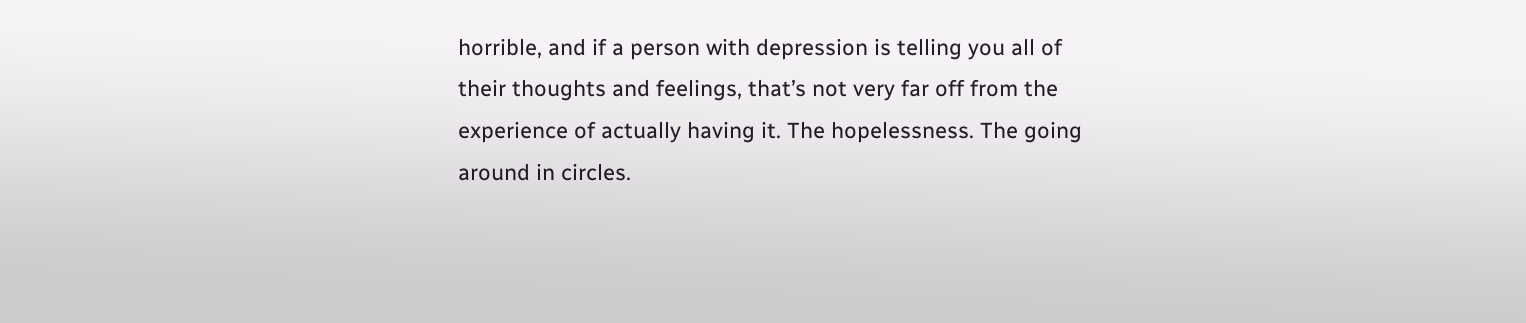horrible, and if a person with depression is telling you all of their thoughts and feelings, that’s not very far off from the experience of actually having it. The hopelessness. The going around in circles.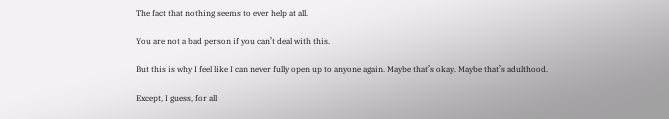The fact that nothing seems to ever help at all.

You are not a bad person if you can’t deal with this.

But this is why I feel like I can never fully open up to anyone again. Maybe that’s okay. Maybe that’s adulthood.

Except, I guess, for all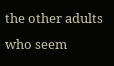the other adults who seem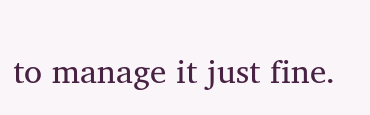to manage it just fine.